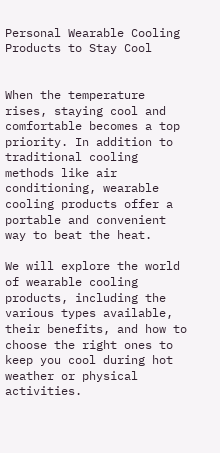Personal Wearable Cooling Products to Stay Cool


When the temperature rises, staying cool and comfortable becomes a top priority. In addition to traditional cooling methods like air conditioning, wearable cooling products offer a portable and convenient way to beat the heat.

We will explore the world of wearable cooling products, including the various types available, their benefits, and how to choose the right ones to keep you cool during hot weather or physical activities.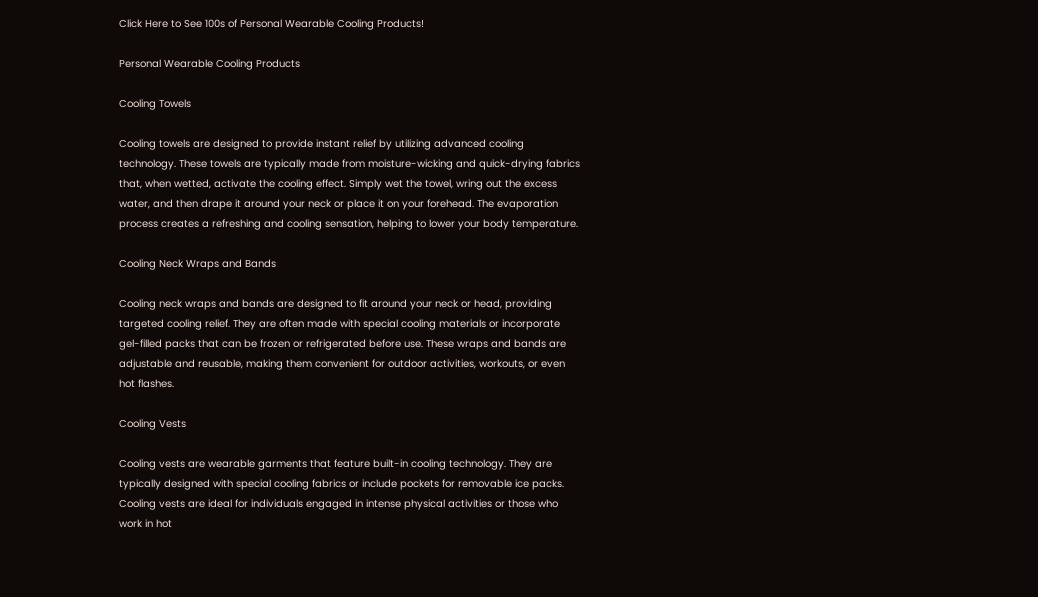Click Here to See 100s of Personal Wearable Cooling Products!

Personal Wearable Cooling Products

Cooling Towels

Cooling towels are designed to provide instant relief by utilizing advanced cooling technology. These towels are typically made from moisture-wicking and quick-drying fabrics that, when wetted, activate the cooling effect. Simply wet the towel, wring out the excess water, and then drape it around your neck or place it on your forehead. The evaporation process creates a refreshing and cooling sensation, helping to lower your body temperature.

Cooling Neck Wraps and Bands

Cooling neck wraps and bands are designed to fit around your neck or head, providing targeted cooling relief. They are often made with special cooling materials or incorporate gel-filled packs that can be frozen or refrigerated before use. These wraps and bands are adjustable and reusable, making them convenient for outdoor activities, workouts, or even hot flashes.

Cooling Vests

Cooling vests are wearable garments that feature built-in cooling technology. They are typically designed with special cooling fabrics or include pockets for removable ice packs. Cooling vests are ideal for individuals engaged in intense physical activities or those who work in hot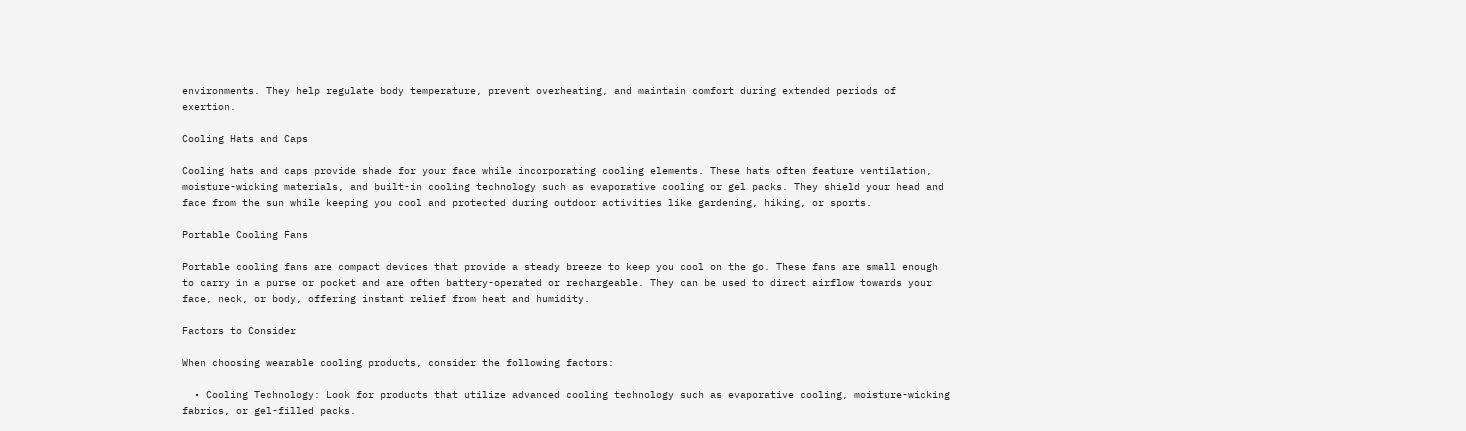environments. They help regulate body temperature, prevent overheating, and maintain comfort during extended periods of exertion.

Cooling Hats and Caps

Cooling hats and caps provide shade for your face while incorporating cooling elements. These hats often feature ventilation, moisture-wicking materials, and built-in cooling technology such as evaporative cooling or gel packs. They shield your head and face from the sun while keeping you cool and protected during outdoor activities like gardening, hiking, or sports.

Portable Cooling Fans

Portable cooling fans are compact devices that provide a steady breeze to keep you cool on the go. These fans are small enough to carry in a purse or pocket and are often battery-operated or rechargeable. They can be used to direct airflow towards your face, neck, or body, offering instant relief from heat and humidity.

Factors to Consider

When choosing wearable cooling products, consider the following factors:

  • Cooling Technology: Look for products that utilize advanced cooling technology such as evaporative cooling, moisture-wicking fabrics, or gel-filled packs.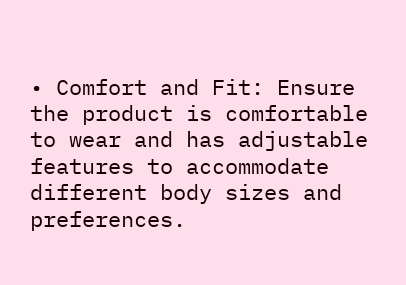• Comfort and Fit: Ensure the product is comfortable to wear and has adjustable features to accommodate different body sizes and preferences.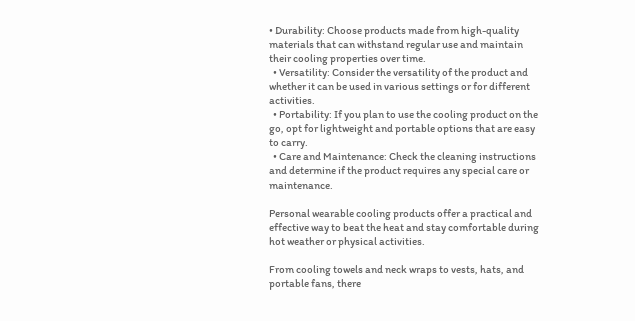• Durability: Choose products made from high-quality materials that can withstand regular use and maintain their cooling properties over time.
  • Versatility: Consider the versatility of the product and whether it can be used in various settings or for different activities.
  • Portability: If you plan to use the cooling product on the go, opt for lightweight and portable options that are easy to carry.
  • Care and Maintenance: Check the cleaning instructions and determine if the product requires any special care or maintenance.

Personal wearable cooling products offer a practical and effective way to beat the heat and stay comfortable during hot weather or physical activities.

From cooling towels and neck wraps to vests, hats, and portable fans, there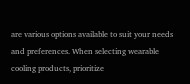are various options available to suit your needs and preferences. When selecting wearable cooling products, prioritize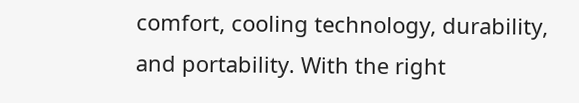comfort, cooling technology, durability, and portability. With the right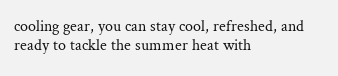cooling gear, you can stay cool, refreshed, and ready to tackle the summer heat with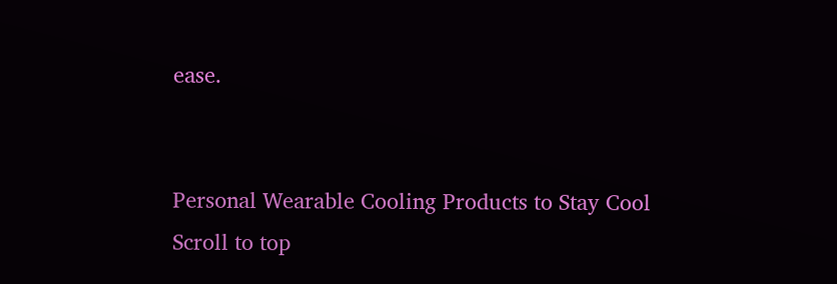ease.


Personal Wearable Cooling Products to Stay Cool
Scroll to top